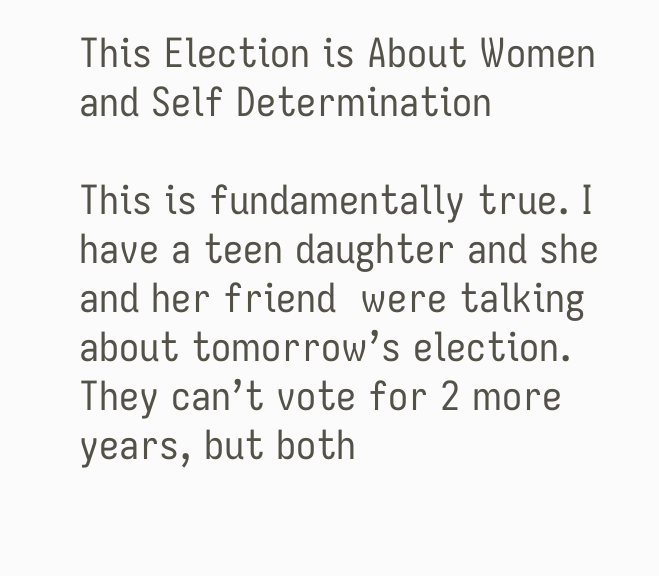This Election is About Women and Self Determination

This is fundamentally true. I have a teen daughter and she and her friend  were talking about tomorrow’s election. They can’t vote for 2 more years, but both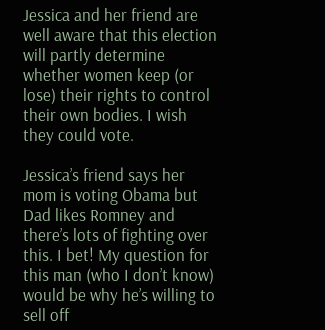Jessica and her friend are well aware that this election will partly determine whether women keep (or lose) their rights to control their own bodies. I wish they could vote.

Jessica’s friend says her mom is voting Obama but Dad likes Romney and there’s lots of fighting over this. I bet! My question for this man (who I don’t know) would be why he’s willing to sell off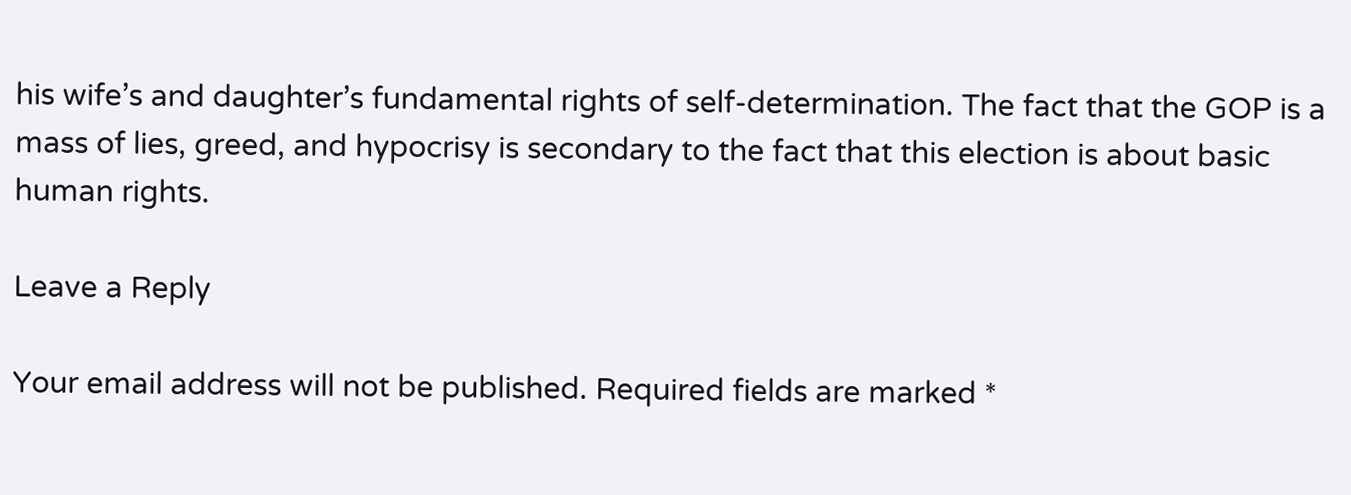his wife’s and daughter’s fundamental rights of self-determination. The fact that the GOP is a mass of lies, greed, and hypocrisy is secondary to the fact that this election is about basic human rights.

Leave a Reply

Your email address will not be published. Required fields are marked *